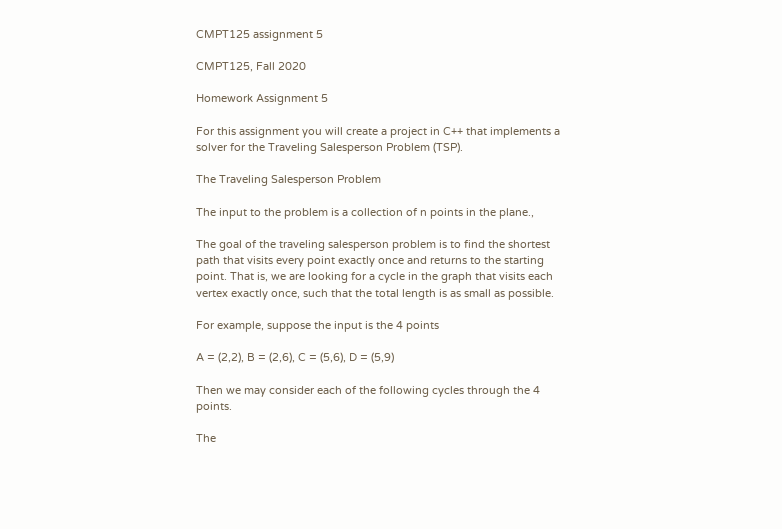CMPT125 assignment 5

CMPT125, Fall 2020

Homework Assignment 5

For this assignment you will create a project in C++ that implements a solver for the Traveling Salesperson Problem (TSP).

The Traveling Salesperson Problem

The input to the problem is a collection of n points in the plane.,

The goal of the traveling salesperson problem is to find the shortest path that visits every point exactly once and returns to the starting point. That is, we are looking for a cycle in the graph that visits each vertex exactly once, such that the total length is as small as possible.

For example, suppose the input is the 4 points

A = (2,2), B = (2,6), C = (5,6), D = (5,9)

Then we may consider each of the following cycles through the 4 points.

The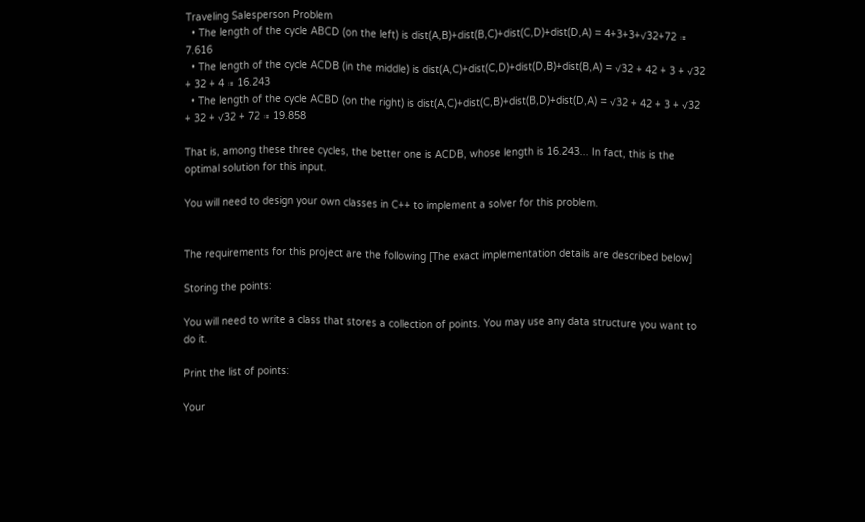Traveling Salesperson Problem
  • The length of the cycle ABCD (on the left) is dist(A,B)+dist(B,C)+dist(C,D)+dist(D,A) = 4+3+3+√32+72 ≈ 7.616
  • The length of the cycle ACDB (in the middle) is dist(A,C)+dist(C,D)+dist(D,B)+dist(B,A) = √32 + 42 + 3 + √32 + 32 + 4 ≈ 16.243
  • The length of the cycle ACBD (on the right) is dist(A,C)+dist(C,B)+dist(B,D)+dist(D,A) = √32 + 42 + 3 + √32 + 32 + √32 + 72 ≈ 19.858

That is, among these three cycles, the better one is ACDB, whose length is 16.243... In fact, this is the optimal solution for this input.

You will need to design your own classes in C++ to implement a solver for this problem.


The requirements for this project are the following [The exact implementation details are described below]

Storing the points:

You will need to write a class that stores a collection of points. You may use any data structure you want to do it.

Print the list of points:

Your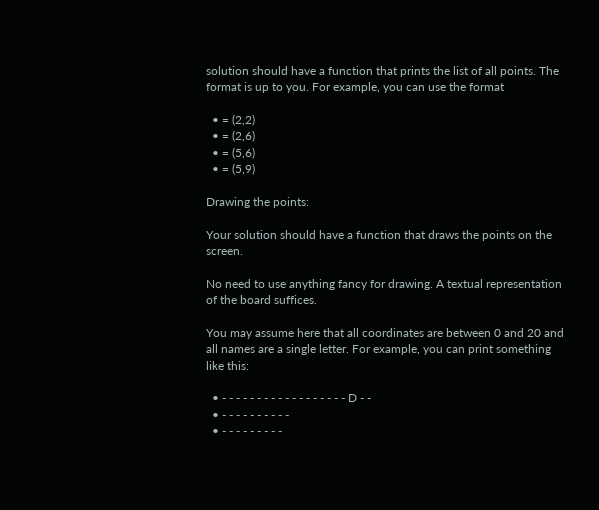solution should have a function that prints the list of all points. The format is up to you. For example, you can use the format

  • = (2,2)
  • = (2,6)
  • = (5,6)
  • = (5,9)

Drawing the points:

Your solution should have a function that draws the points on the screen.

No need to use anything fancy for drawing. A textual representation of the board suffices.

You may assume here that all coordinates are between 0 and 20 and all names are a single letter. For example, you can print something like this:

  • - - - - - - - - - - - - - - - - - - D - -
  • - - - - - - - - - -
  • - - - - - - - - -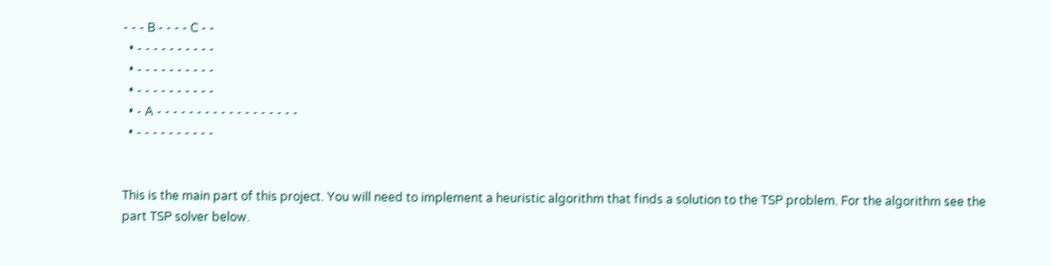- - - B - - - - C - -
  • - - - - - - - - - -
  • - - - - - - - - - -
  • - - - - - - - - - -
  • - A - - - - - - - - - - - - - - - - - -
  • - - - - - - - - - -


This is the main part of this project. You will need to implement a heuristic algorithm that finds a solution to the TSP problem. For the algorithm see the part TSP solver below.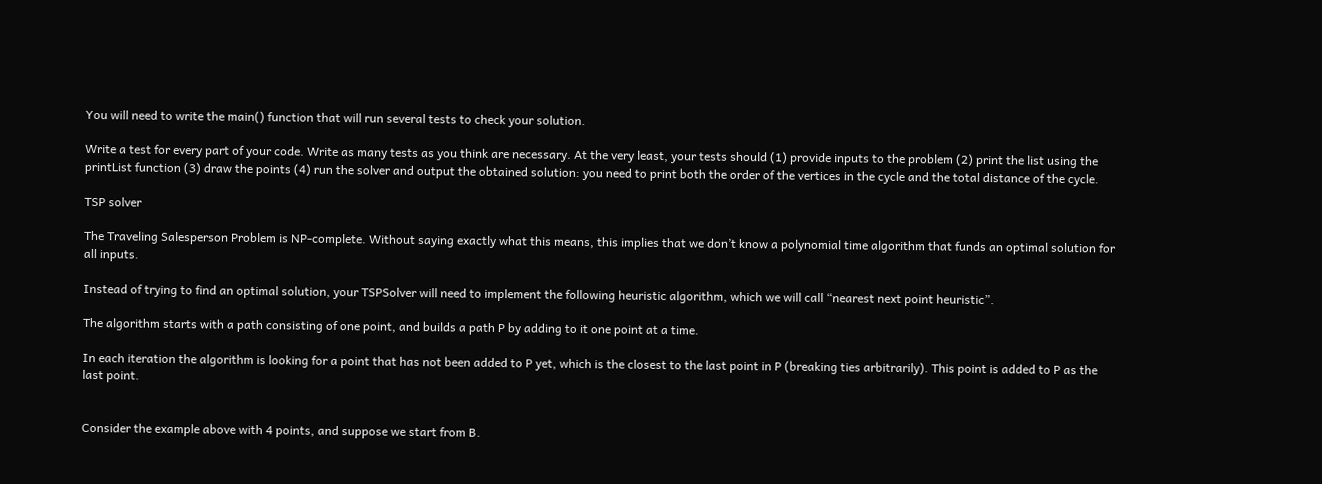You will need to write the main() function that will run several tests to check your solution.

Write a test for every part of your code. Write as many tests as you think are necessary. At the very least, your tests should (1) provide inputs to the problem (2) print the list using the printList function (3) draw the points (4) run the solver and output the obtained solution: you need to print both the order of the vertices in the cycle and the total distance of the cycle.

TSP solver

The Traveling Salesperson Problem is NP-complete. Without saying exactly what this means, this implies that we don’t know a polynomial time algorithm that funds an optimal solution for all inputs.

Instead of trying to find an optimal solution, your TSPSolver will need to implement the following heuristic algorithm, which we will call “nearest next point heuristic”.

The algorithm starts with a path consisting of one point, and builds a path P by adding to it one point at a time.

In each iteration the algorithm is looking for a point that has not been added to P yet, which is the closest to the last point in P (breaking ties arbitrarily). This point is added to P as the last point.


Consider the example above with 4 points, and suppose we start from B.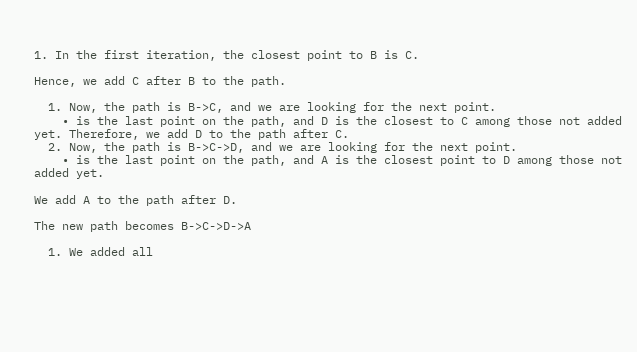1. In the first iteration, the closest point to B is C.

Hence, we add C after B to the path.

  1. Now, the path is B->C, and we are looking for the next point.
    • is the last point on the path, and D is the closest to C among those not added yet. Therefore, we add D to the path after C.
  2. Now, the path is B->C->D, and we are looking for the next point.
    • is the last point on the path, and A is the closest point to D among those not added yet.

We add A to the path after D.

The new path becomes B->C->D->A

  1. We added all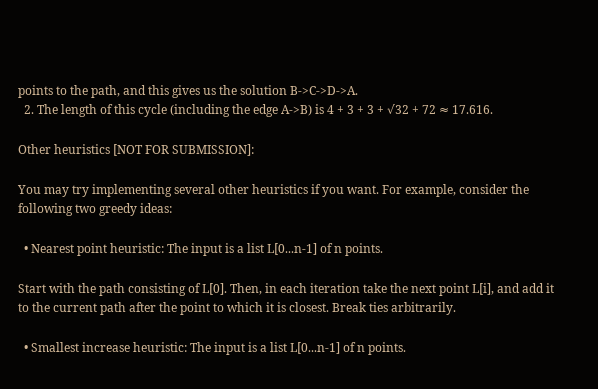points to the path, and this gives us the solution B->C->D->A.
  2. The length of this cycle (including the edge A->B) is 4 + 3 + 3 + √32 + 72 ≈ 17.616.

Other heuristics [NOT FOR SUBMISSION]:

You may try implementing several other heuristics if you want. For example, consider the following two greedy ideas:

  • Nearest point heuristic: The input is a list L[0...n-1] of n points.

Start with the path consisting of L[0]. Then, in each iteration take the next point L[i], and add it to the current path after the point to which it is closest. Break ties arbitrarily.

  • Smallest increase heuristic: The input is a list L[0...n-1] of n points.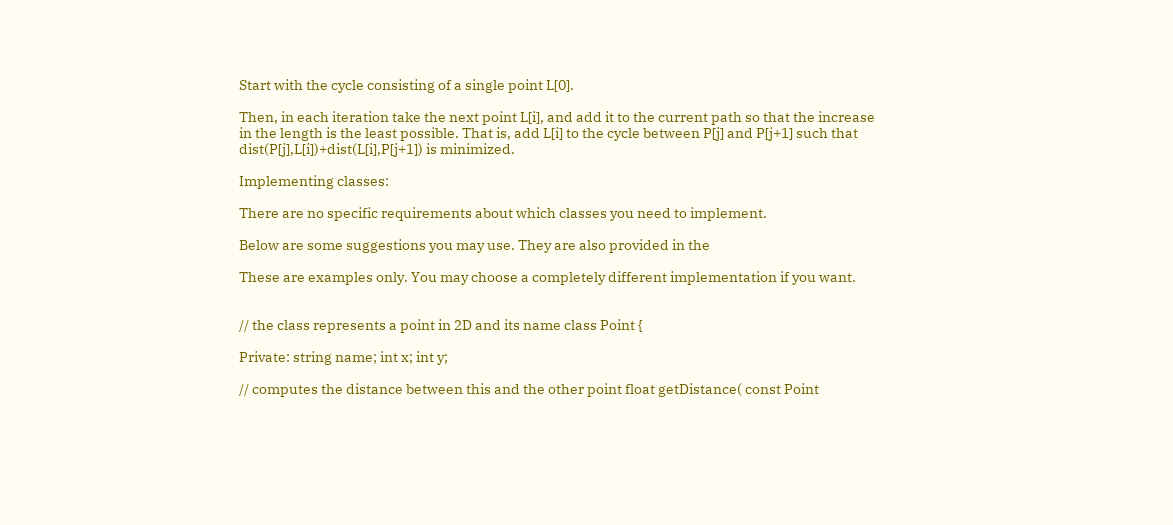Start with the cycle consisting of a single point L[0].

Then, in each iteration take the next point L[i], and add it to the current path so that the increase in the length is the least possible. That is, add L[i] to the cycle between P[j] and P[j+1] such that dist(P[j],L[i])+dist(L[i],P[j+1]) is minimized.

Implementing classes:

There are no specific requirements about which classes you need to implement.

Below are some suggestions you may use. They are also provided in the

These are examples only. You may choose a completely different implementation if you want.


// the class represents a point in 2D and its name class Point {

Private: string name; int x; int y;

// computes the distance between this and the other point float getDistance( const Point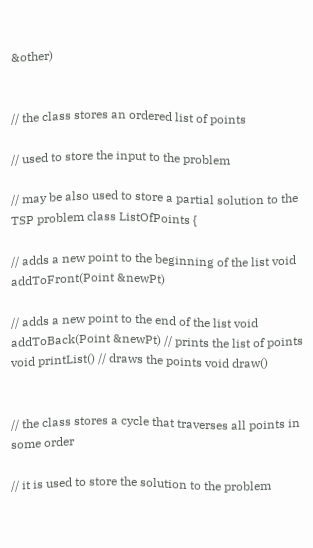&other)


// the class stores an ordered list of points

// used to store the input to the problem

// may be also used to store a partial solution to the TSP problem class ListOfPoints {

// adds a new point to the beginning of the list void addToFront(Point &newPt)

// adds a new point to the end of the list void addToBack(Point &newPt) // prints the list of points void printList() // draws the points void draw()


// the class stores a cycle that traverses all points in some order

// it is used to store the solution to the problem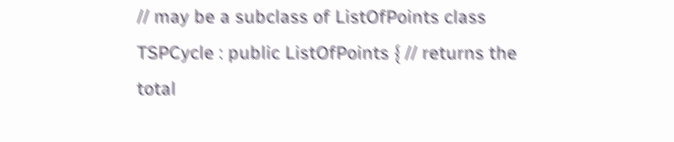// may be a subclass of ListOfPoints class TSPCycle : public ListOfPoints { // returns the total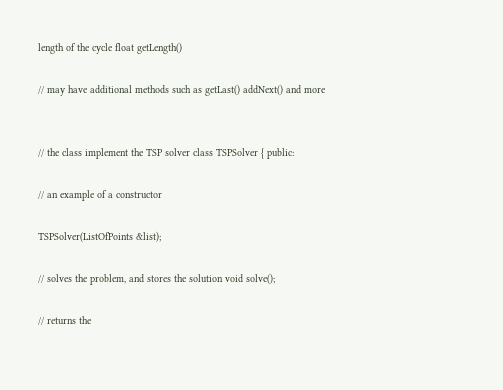length of the cycle float getLength()

// may have additional methods such as getLast() addNext() and more


// the class implement the TSP solver class TSPSolver { public:

// an example of a constructor

TSPSolver(ListOfPoints &list);

// solves the problem, and stores the solution void solve();

// returns the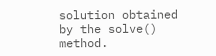solution obtained by the solve() method.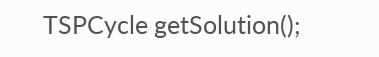TSPCycle getSolution();